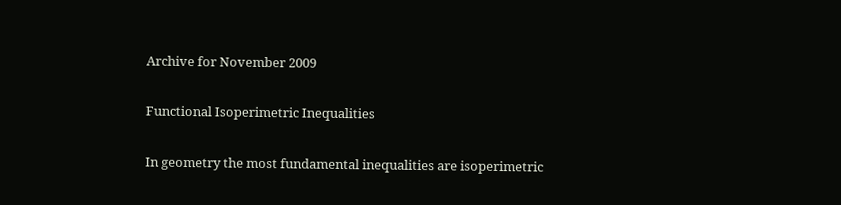Archive for November 2009

Functional Isoperimetric Inequalities

In geometry the most fundamental inequalities are isoperimetric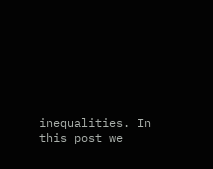inequalities. In this post we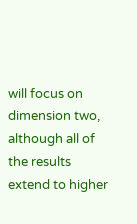will focus on dimension two, although all of the results extend to higher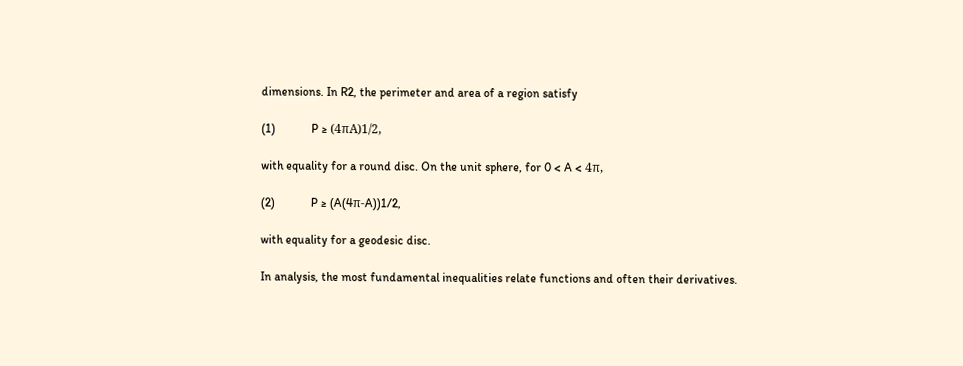dimensions. In R2, the perimeter and area of a region satisfy

(1)            P ≥ (4πA)1/2,

with equality for a round disc. On the unit sphere, for 0 < A < 4π,

(2)            P ≥ (A(4π-A))1/2,

with equality for a geodesic disc.

In analysis, the most fundamental inequalities relate functions and often their derivatives.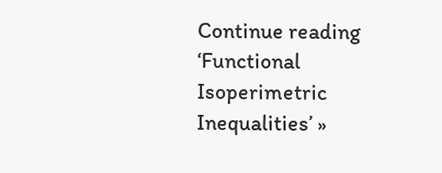Continue reading ‘Functional Isoperimetric Inequalities’ »